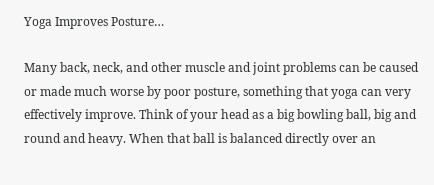Yoga Improves Posture…

Many back, neck, and other muscle and joint problems can be caused or made much worse by poor posture, something that yoga can very effectively improve. Think of your head as a big bowling ball, big and round and heavy. When that ball is balanced directly over an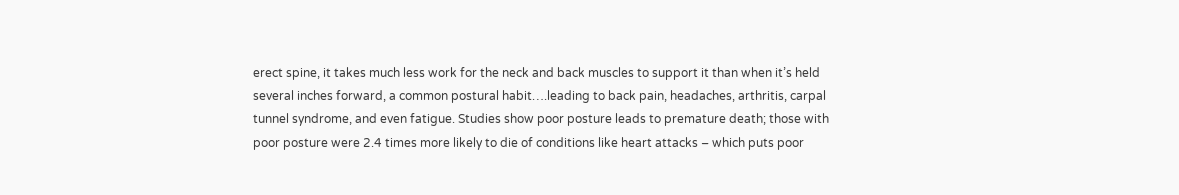erect spine, it takes much less work for the neck and back muscles to support it than when it’s held several inches forward, a common postural habit….leading to back pain, headaches, arthritis, carpal tunnel syndrome, and even fatigue. Studies show poor posture leads to premature death; those with poor posture were 2.4 times more likely to die of conditions like heart attacks – which puts poor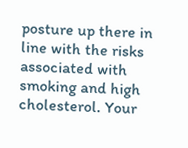posture up there in line with the risks associated with smoking and high cholesterol. Your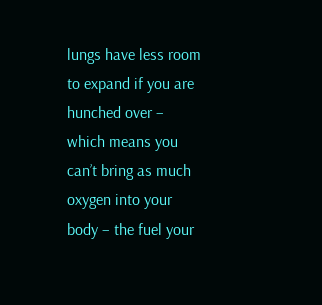lungs have less room to expand if you are hunched over – which means you can’t bring as much oxygen into your body – the fuel your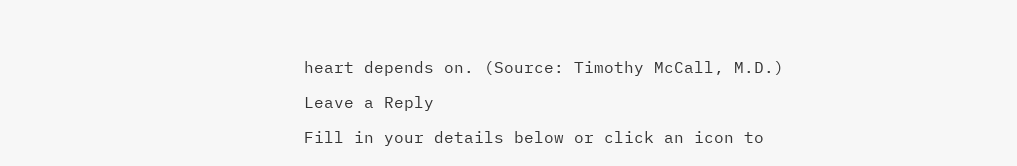heart depends on. (Source: Timothy McCall, M.D.)

Leave a Reply

Fill in your details below or click an icon to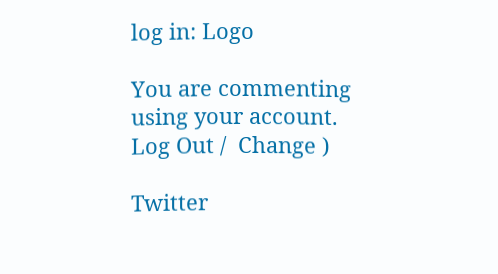log in: Logo

You are commenting using your account. Log Out /  Change )

Twitter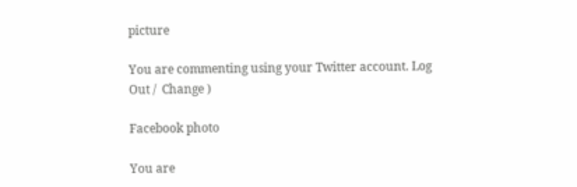picture

You are commenting using your Twitter account. Log Out /  Change )

Facebook photo

You are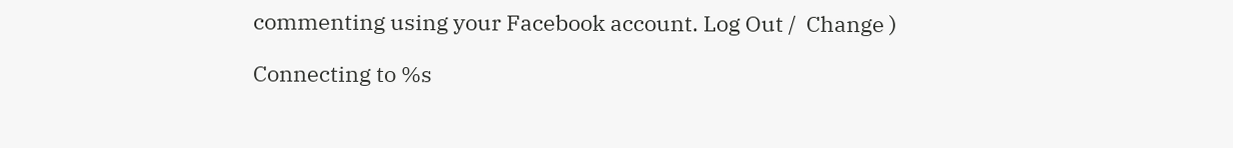commenting using your Facebook account. Log Out /  Change )

Connecting to %s